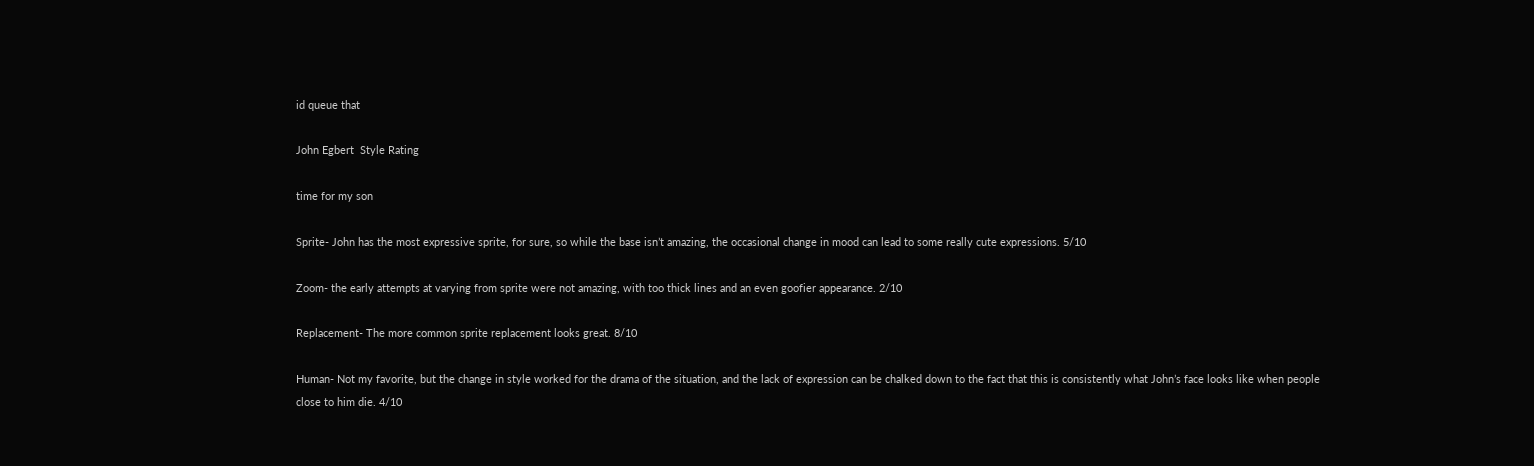id queue that

John Egbert  Style Rating

time for my son

Sprite- John has the most expressive sprite, for sure, so while the base isn’t amazing, the occasional change in mood can lead to some really cute expressions. 5/10

Zoom- the early attempts at varying from sprite were not amazing, with too thick lines and an even goofier appearance. 2/10

Replacement- The more common sprite replacement looks great. 8/10

Human- Not my favorite, but the change in style worked for the drama of the situation, and the lack of expression can be chalked down to the fact that this is consistently what John’s face looks like when people close to him die. 4/10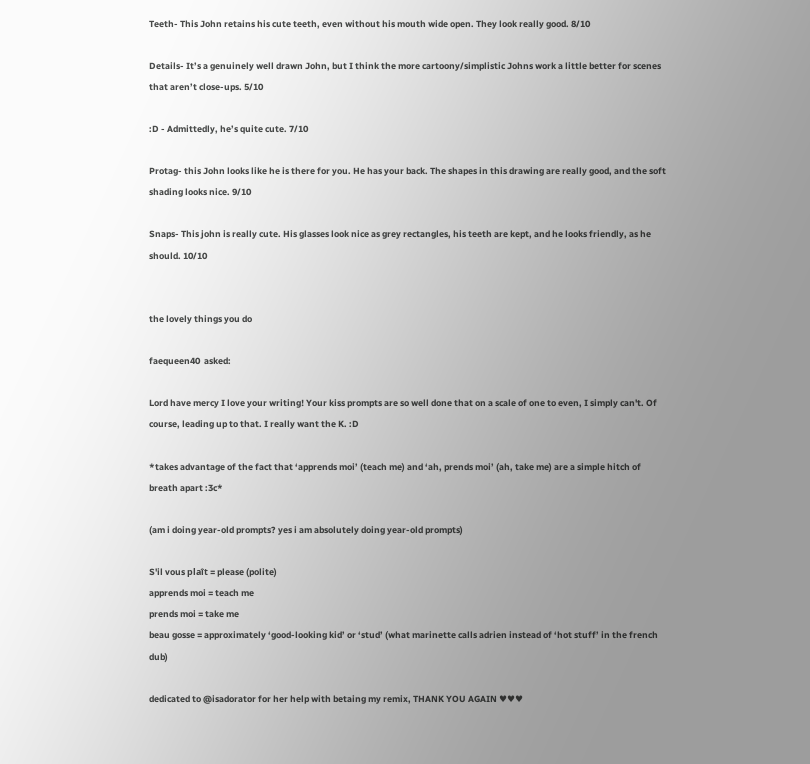Teeth- This John retains his cute teeth, even without his mouth wide open. They look really good. 8/10

Details- It’s a genuinely well drawn John, but I think the more cartoony/simplistic Johns work a little better for scenes that aren’t close-ups. 5/10

:D - Admittedly, he’s quite cute. 7/10

Protag- this John looks like he is there for you. He has your back. The shapes in this drawing are really good, and the soft shading looks nice. 9/10

Snaps- This john is really cute. His glasses look nice as grey rectangles, his teeth are kept, and he looks friendly, as he should. 10/10


the lovely things you do

faequeen40  asked:

Lord have mercy I love your writing! Your kiss prompts are so well done that on a scale of one to even, I simply can't. Of course, leading up to that. I really want the K. :D

*takes advantage of the fact that ‘apprends moi’ (teach me) and ‘ah, prends moi’ (ah, take me) are a simple hitch of breath apart :3c*

(am i doing year-old prompts? yes i am absolutely doing year-old prompts)

S'il vous plaît = please (polite)
apprends moi = teach me
prends moi = take me
beau gosse = approximately ‘good-looking kid’ or ‘stud’ (what marinette calls adrien instead of ‘hot stuff’ in the french dub)

dedicated to @isadorator for her help with betaing my remix, THANK YOU AGAIN ♥♥♥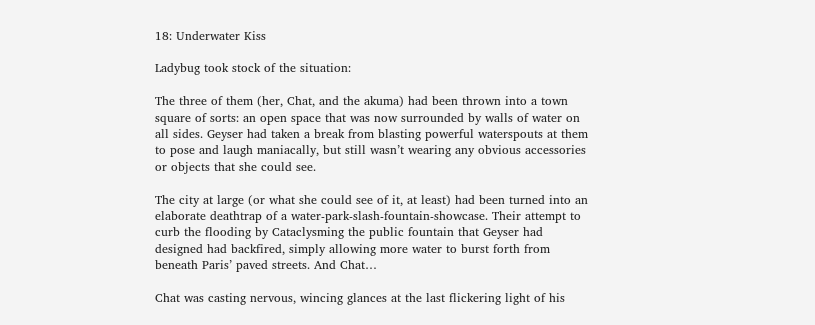18: Underwater Kiss

Ladybug took stock of the situation:

The three of them (her, Chat, and the akuma) had been thrown into a town square of sorts: an open space that was now surrounded by walls of water on all sides. Geyser had taken a break from blasting powerful waterspouts at them to pose and laugh maniacally, but still wasn’t wearing any obvious accessories or objects that she could see.

The city at large (or what she could see of it, at least) had been turned into an elaborate deathtrap of a water-park-slash-fountain-showcase. Their attempt to curb the flooding by Cataclysming the public fountain that Geyser had designed had backfired, simply allowing more water to burst forth from beneath Paris’ paved streets. And Chat…

Chat was casting nervous, wincing glances at the last flickering light of his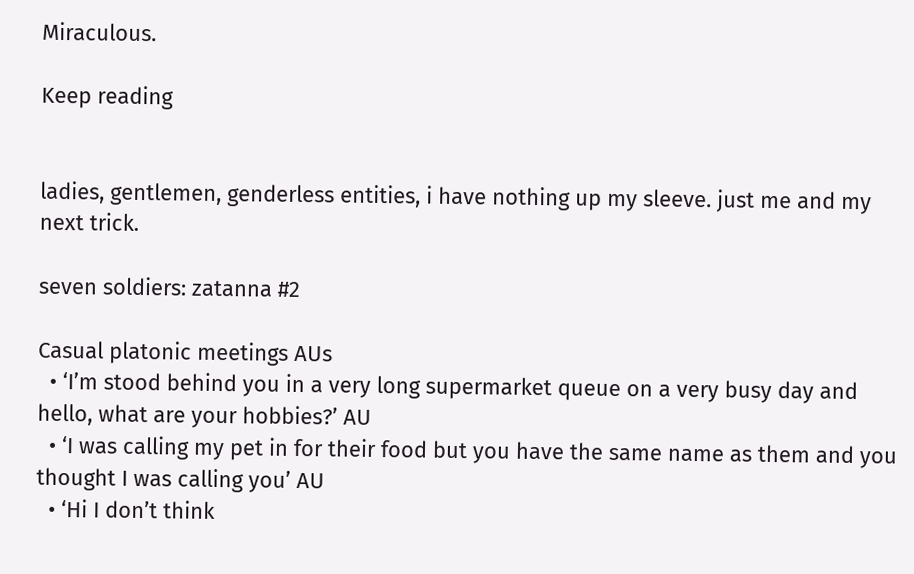Miraculous.

Keep reading


ladies, gentlemen, genderless entities, i have nothing up my sleeve. just me and my next trick.

seven soldiers: zatanna #2

Casual platonic meetings AUs
  • ‘I’m stood behind you in a very long supermarket queue on a very busy day and hello, what are your hobbies?’ AU
  • ‘I was calling my pet in for their food but you have the same name as them and you thought I was calling you’ AU
  • ‘Hi I don’t think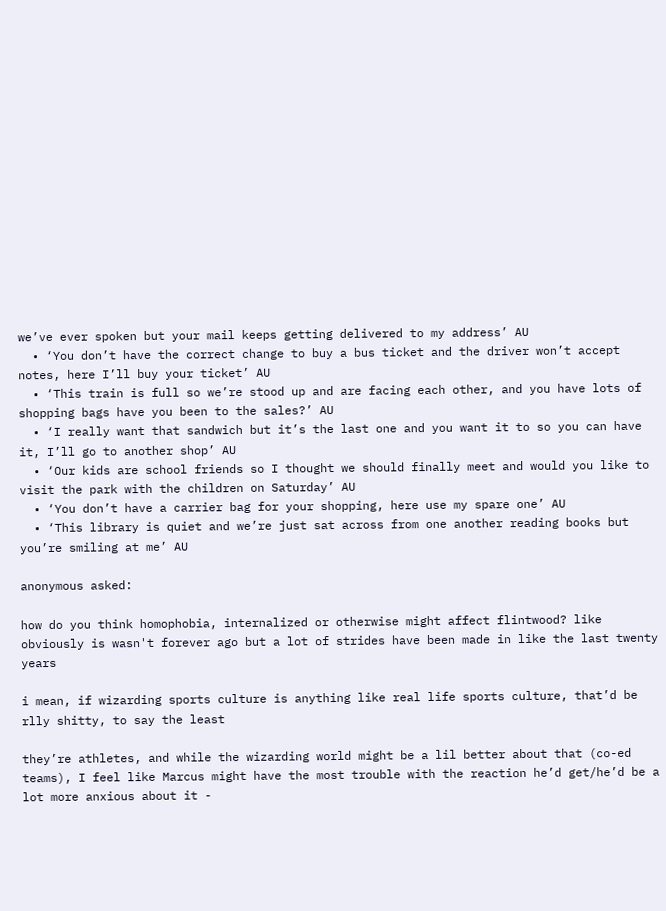we’ve ever spoken but your mail keeps getting delivered to my address’ AU
  • ‘You don’t have the correct change to buy a bus ticket and the driver won’t accept notes, here I’ll buy your ticket’ AU
  • ‘This train is full so we’re stood up and are facing each other, and you have lots of shopping bags have you been to the sales?’ AU
  • ‘I really want that sandwich but it’s the last one and you want it to so you can have it, I’ll go to another shop’ AU
  • ‘Our kids are school friends so I thought we should finally meet and would you like to visit the park with the children on Saturday’ AU
  • ‘You don’t have a carrier bag for your shopping, here use my spare one’ AU
  • ‘This library is quiet and we’re just sat across from one another reading books but you’re smiling at me’ AU

anonymous asked:

how do you think homophobia, internalized or otherwise might affect flintwood? like obviously is wasn't forever ago but a lot of strides have been made in like the last twenty years

i mean, if wizarding sports culture is anything like real life sports culture, that’d be rlly shitty, to say the least

they’re athletes, and while the wizarding world might be a lil better about that (co-ed teams), I feel like Marcus might have the most trouble with the reaction he’d get/he’d be a lot more anxious about it -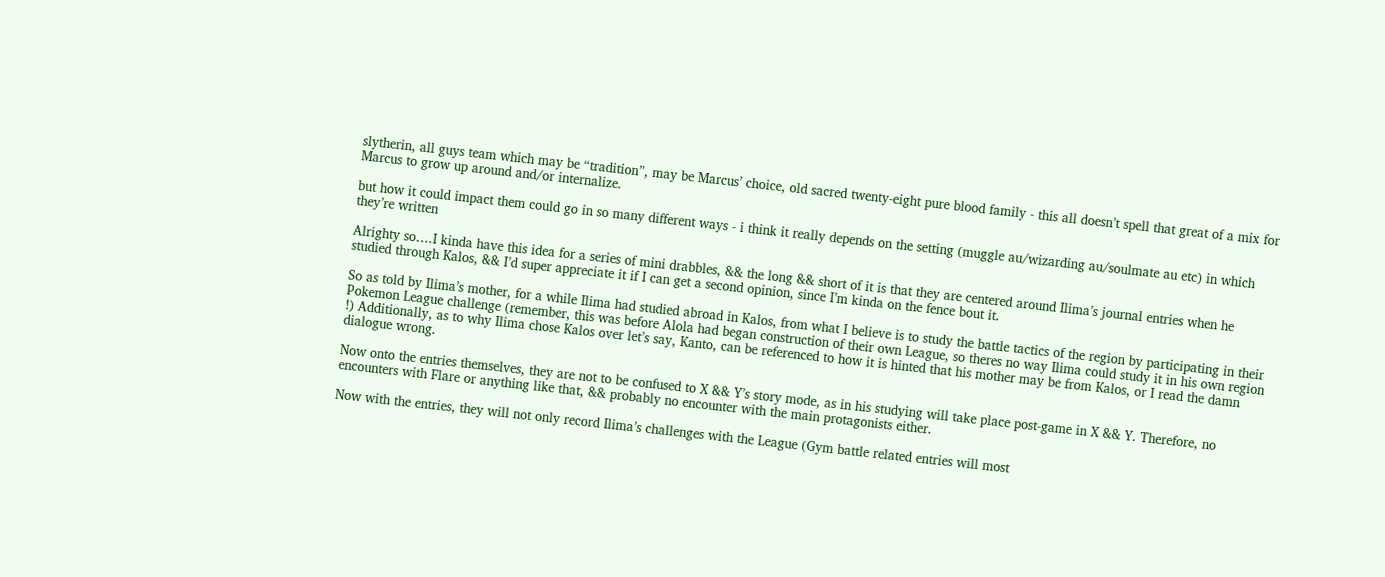slytherin, all guys team which may be “tradition”, may be Marcus’ choice, old sacred twenty-eight pure blood family - this all doesn’t spell that great of a mix for Marcus to grow up around and/or internalize.

but how it could impact them could go in so many different ways - i think it really depends on the setting (muggle au/wizarding au/soulmate au etc) in which they’re written

Alrighty so….I kinda have this idea for a series of mini drabbles, && the long && short of it is that they are centered around Ilima’s journal entries when he studied through Kalos, && I’d super appreciate it if I can get a second opinion, since I’m kinda on the fence bout it.

So as told by Ilima’s mother, for a while Ilima had studied abroad in Kalos, from what I believe is to study the battle tactics of the region by participating in their Pokemon League challenge (remember, this was before Alola had began construction of their own League, so theres no way Ilima could study it in his own region !) Additionally, as to why Ilima chose Kalos over let’s say, Kanto, can be referenced to how it is hinted that his mother may be from Kalos, or I read the damn dialogue wrong.

Now onto the entries themselves, they are not to be confused to X && Y’s story mode, as in his studying will take place post-game in X && Y. Therefore, no encounters with Flare or anything like that, && probably no encounter with the main protagonists either.

Now with the entries, they will not only record Ilima’s challenges with the League (Gym battle related entries will most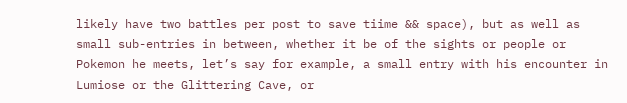likely have two battles per post to save tiime && space), but as well as small sub-entries in between, whether it be of the sights or people or Pokemon he meets, let’s say for example, a small entry with his encounter in Lumiose or the Glittering Cave, or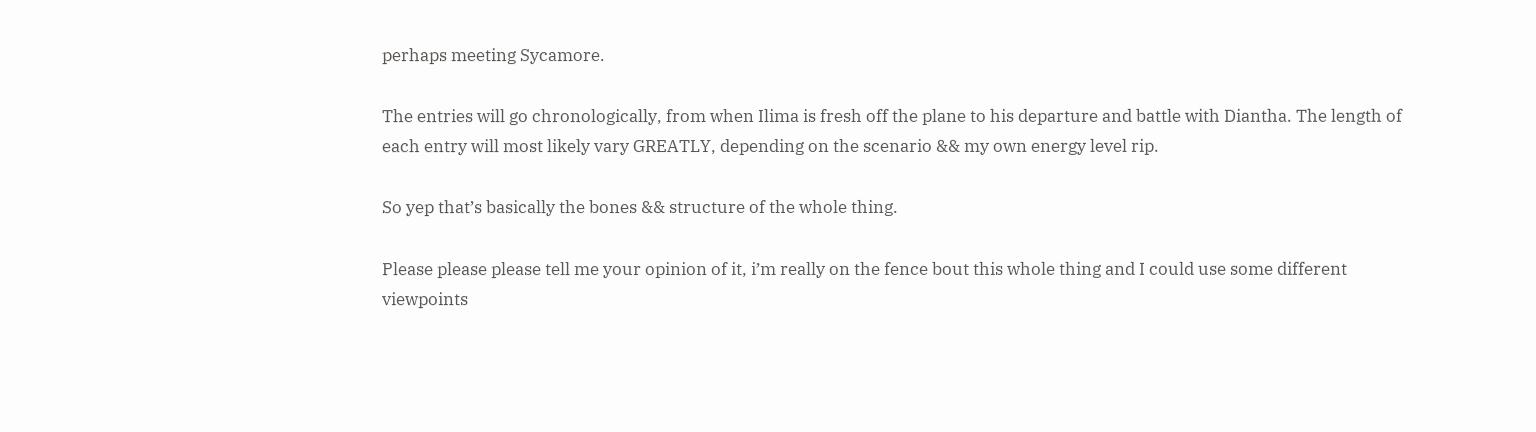perhaps meeting Sycamore.

The entries will go chronologically, from when Ilima is fresh off the plane to his departure and battle with Diantha. The length of each entry will most likely vary GREATLY, depending on the scenario && my own energy level rip.

So yep that’s basically the bones && structure of the whole thing.

Please please please tell me your opinion of it, i’m really on the fence bout this whole thing and I could use some different viewpoints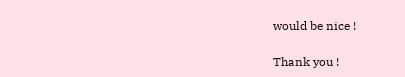would be nice !

Thank you !